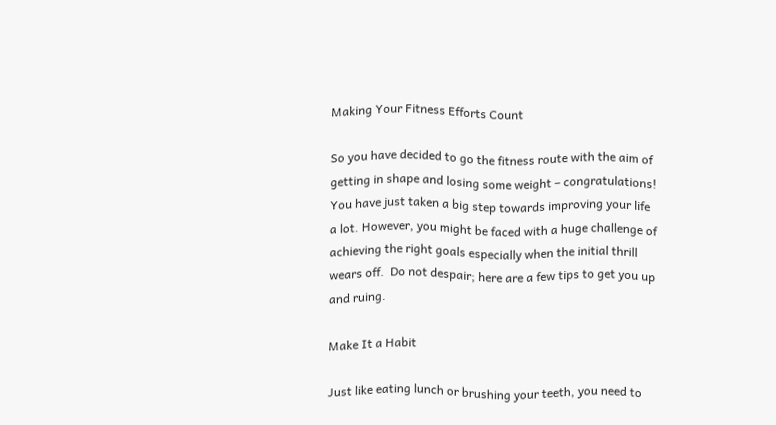Making Your Fitness Efforts Count

So you have decided to go the fitness route with the aim of getting in shape and losing some weight – congratulations! You have just taken a big step towards improving your life a lot. However, you might be faced with a huge challenge of achieving the right goals especially when the initial thrill wears off.  Do not despair; here are a few tips to get you up and ruing.

Make It a Habit

Just like eating lunch or brushing your teeth, you need to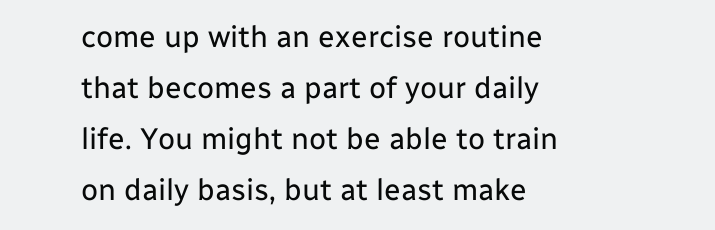come up with an exercise routine that becomes a part of your daily life. You might not be able to train on daily basis, but at least make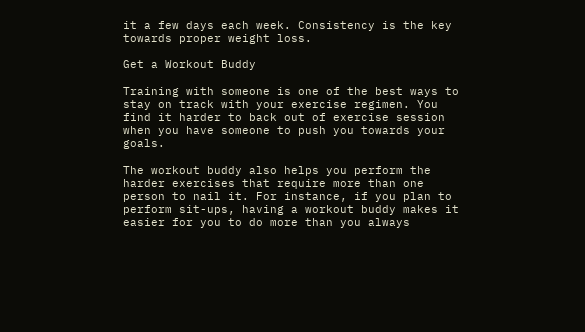it a few days each week. Consistency is the key towards proper weight loss.

Get a Workout Buddy

Training with someone is one of the best ways to stay on track with your exercise regimen. You find it harder to back out of exercise session when you have someone to push you towards your goals.

The workout buddy also helps you perform the harder exercises that require more than one person to nail it. For instance, if you plan to perform sit-ups, having a workout buddy makes it easier for you to do more than you always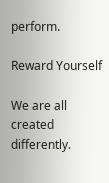perform.

Reward Yourself

We are all created differently.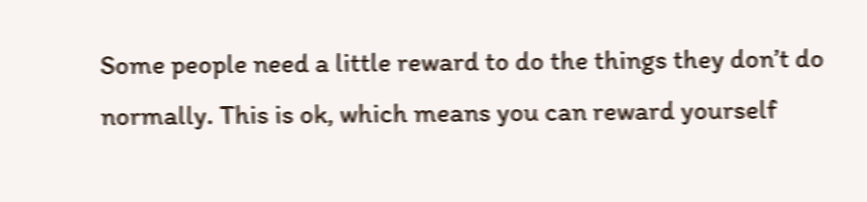Some people need a little reward to do the things they don’t do normally. This is ok, which means you can reward yourself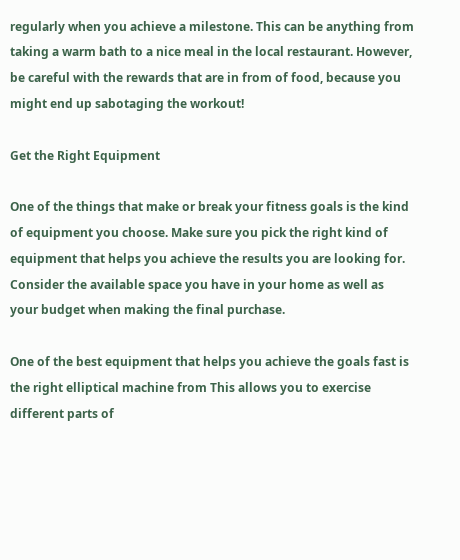regularly when you achieve a milestone. This can be anything from taking a warm bath to a nice meal in the local restaurant. However, be careful with the rewards that are in from of food, because you might end up sabotaging the workout!

Get the Right Equipment

One of the things that make or break your fitness goals is the kind of equipment you choose. Make sure you pick the right kind of equipment that helps you achieve the results you are looking for. Consider the available space you have in your home as well as your budget when making the final purchase.

One of the best equipment that helps you achieve the goals fast is the right elliptical machine from This allows you to exercise different parts of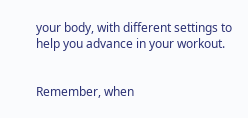your body, with different settings to help you advance in your workout.


Remember, when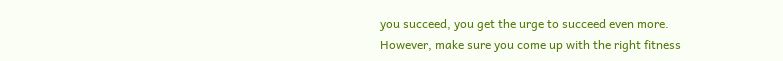you succeed, you get the urge to succeed even more. However, make sure you come up with the right fitness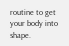routine to get your body into shape.